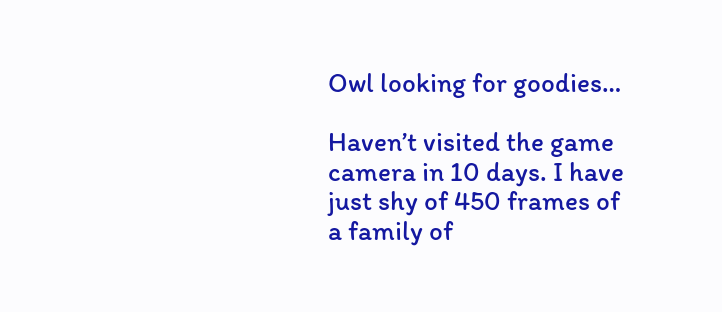Owl looking for goodies…

Haven’t visited the game camera in 10 days. I have just shy of 450 frames of a family of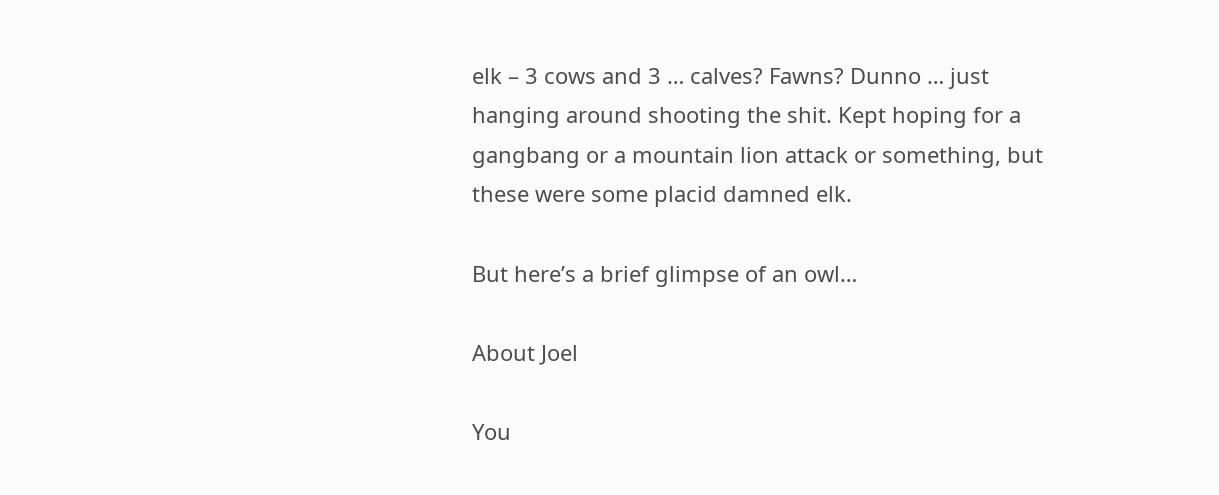elk – 3 cows and 3 … calves? Fawns? Dunno … just hanging around shooting the shit. Kept hoping for a gangbang or a mountain lion attack or something, but these were some placid damned elk.

But here’s a brief glimpse of an owl…

About Joel

You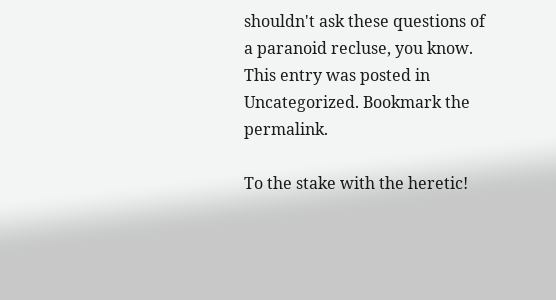shouldn't ask these questions of a paranoid recluse, you know.
This entry was posted in Uncategorized. Bookmark the permalink.

To the stake with the heretic!